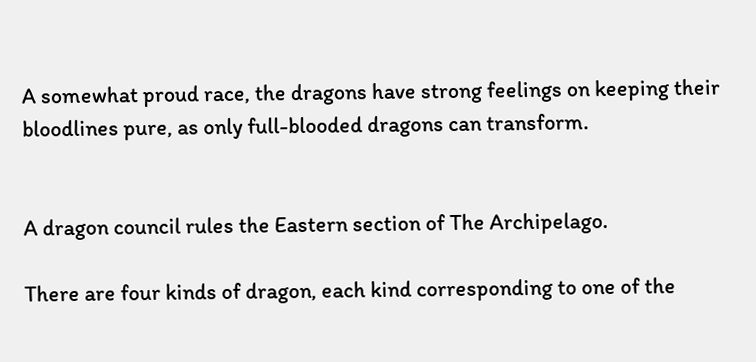A somewhat proud race, the dragons have strong feelings on keeping their bloodlines pure, as only full-blooded dragons can transform.


A dragon council rules the Eastern section of The Archipelago.

There are four kinds of dragon, each kind corresponding to one of the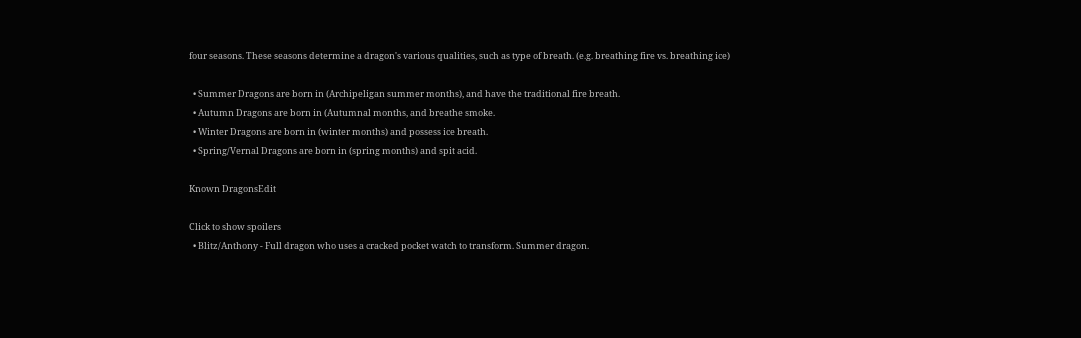four seasons. These seasons determine a dragon's various qualities, such as type of breath. (e.g. breathing fire vs. breathing ice)

  • Summer Dragons are born in (Archipeligan summer months), and have the traditional fire breath.
  • Autumn Dragons are born in (Autumnal months, and breathe smoke.
  • Winter Dragons are born in (winter months) and possess ice breath.
  • Spring/Vernal Dragons are born in (spring months) and spit acid.

Known DragonsEdit

Click to show spoilers
  • Blitz/Anthony - Full dragon who uses a cracked pocket watch to transform. Summer dragon.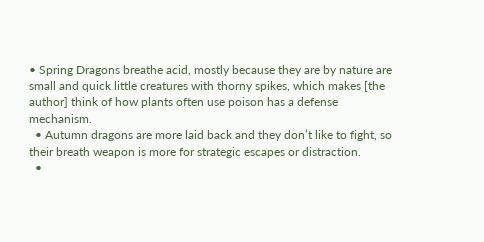• Spring Dragons breathe acid, mostly because they are by nature are small and quick little creatures with thorny spikes, which makes [the author] think of how plants often use poison has a defense mechanism.
  • Autumn dragons are more laid back and they don’t like to fight, so their breath weapon is more for strategic escapes or distraction.
  •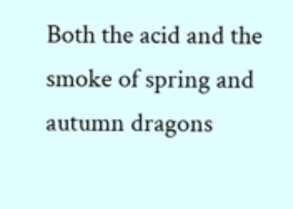Both the acid and the smoke of spring and autumn dragons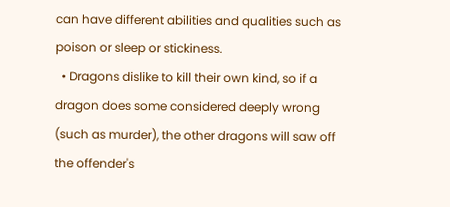can have different abilities and qualities such as poison or sleep or stickiness.
  • Dragons dislike to kill their own kind, so if a dragon does some considered deeply wrong (such as murder), the other dragons will saw off the offender's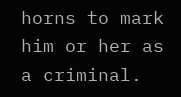horns to mark him or her as a criminal.